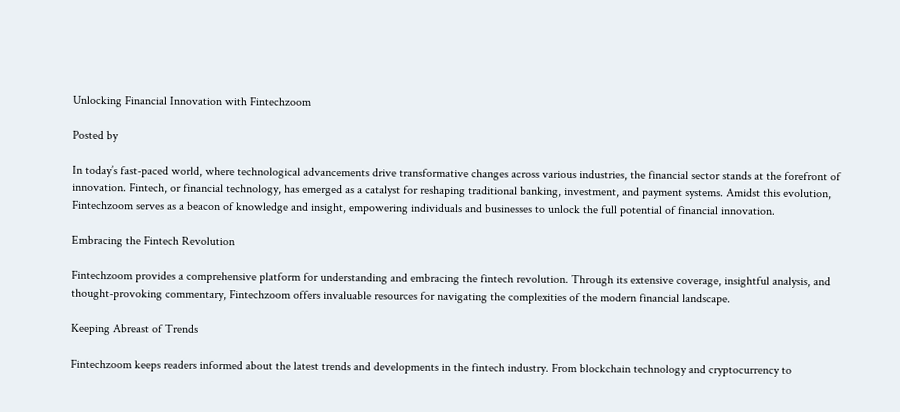Unlocking Financial Innovation with Fintechzoom

Posted by

In today’s fast-paced world, where technological advancements drive transformative changes across various industries, the financial sector stands at the forefront of innovation. Fintech, or financial technology, has emerged as a catalyst for reshaping traditional banking, investment, and payment systems. Amidst this evolution, Fintechzoom serves as a beacon of knowledge and insight, empowering individuals and businesses to unlock the full potential of financial innovation.

Embracing the Fintech Revolution

Fintechzoom provides a comprehensive platform for understanding and embracing the fintech revolution. Through its extensive coverage, insightful analysis, and thought-provoking commentary, Fintechzoom offers invaluable resources for navigating the complexities of the modern financial landscape.

Keeping Abreast of Trends

Fintechzoom keeps readers informed about the latest trends and developments in the fintech industry. From blockchain technology and cryptocurrency to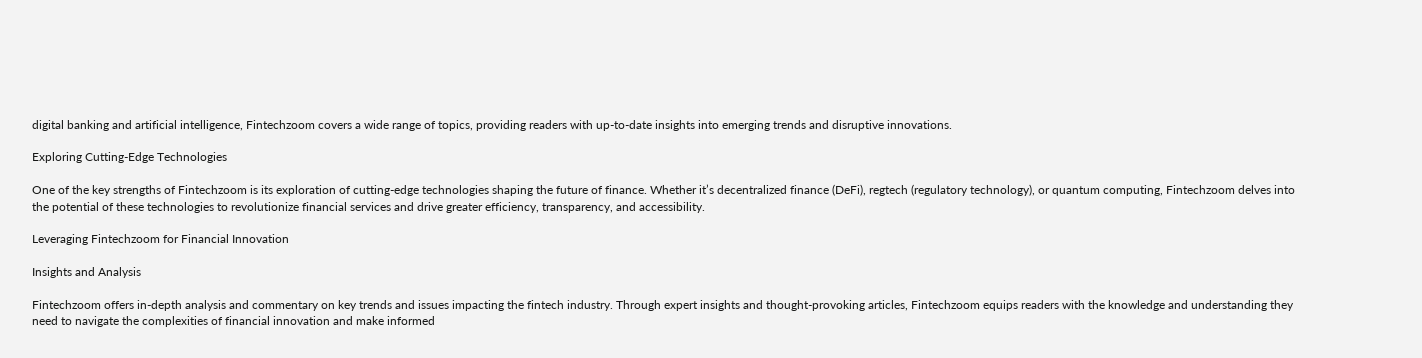digital banking and artificial intelligence, Fintechzoom covers a wide range of topics, providing readers with up-to-date insights into emerging trends and disruptive innovations.

Exploring Cutting-Edge Technologies

One of the key strengths of Fintechzoom is its exploration of cutting-edge technologies shaping the future of finance. Whether it’s decentralized finance (DeFi), regtech (regulatory technology), or quantum computing, Fintechzoom delves into the potential of these technologies to revolutionize financial services and drive greater efficiency, transparency, and accessibility.

Leveraging Fintechzoom for Financial Innovation

Insights and Analysis

Fintechzoom offers in-depth analysis and commentary on key trends and issues impacting the fintech industry. Through expert insights and thought-provoking articles, Fintechzoom equips readers with the knowledge and understanding they need to navigate the complexities of financial innovation and make informed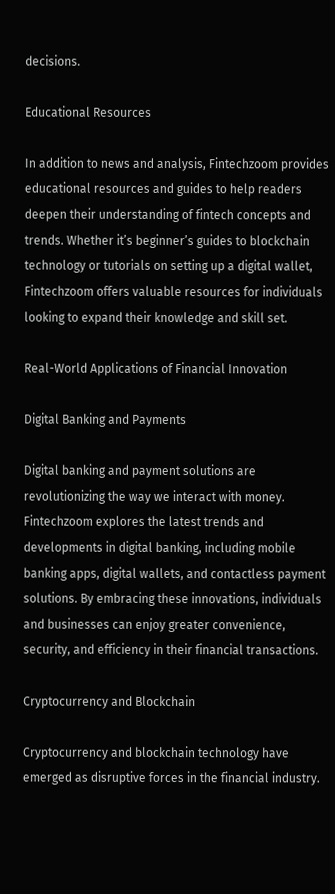decisions.

Educational Resources

In addition to news and analysis, Fintechzoom provides educational resources and guides to help readers deepen their understanding of fintech concepts and trends. Whether it’s beginner’s guides to blockchain technology or tutorials on setting up a digital wallet, Fintechzoom offers valuable resources for individuals looking to expand their knowledge and skill set.

Real-World Applications of Financial Innovation

Digital Banking and Payments

Digital banking and payment solutions are revolutionizing the way we interact with money. Fintechzoom explores the latest trends and developments in digital banking, including mobile banking apps, digital wallets, and contactless payment solutions. By embracing these innovations, individuals and businesses can enjoy greater convenience, security, and efficiency in their financial transactions.

Cryptocurrency and Blockchain

Cryptocurrency and blockchain technology have emerged as disruptive forces in the financial industry.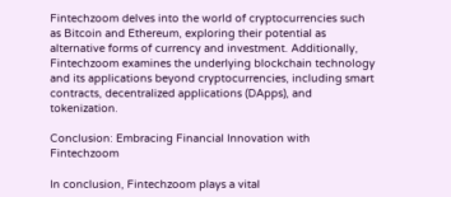Fintechzoom delves into the world of cryptocurrencies such as Bitcoin and Ethereum, exploring their potential as alternative forms of currency and investment. Additionally, Fintechzoom examines the underlying blockchain technology and its applications beyond cryptocurrencies, including smart contracts, decentralized applications (DApps), and tokenization.

Conclusion: Embracing Financial Innovation with Fintechzoom

In conclusion, Fintechzoom plays a vital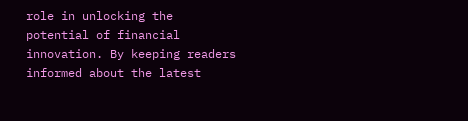role in unlocking the potential of financial innovation. By keeping readers informed about the latest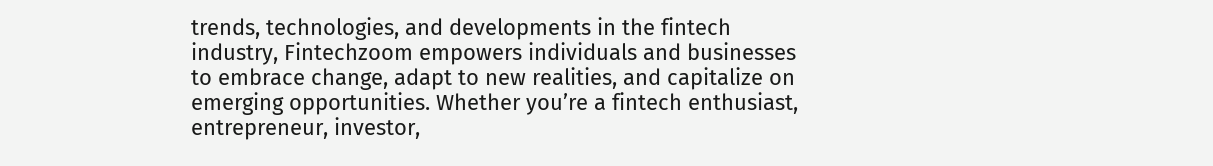trends, technologies, and developments in the fintech industry, Fintechzoom empowers individuals and businesses to embrace change, adapt to new realities, and capitalize on emerging opportunities. Whether you’re a fintech enthusiast, entrepreneur, investor,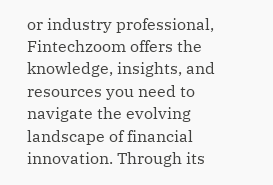or industry professional, Fintechzoom offers the knowledge, insights, and resources you need to navigate the evolving landscape of financial innovation. Through its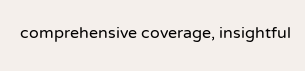comprehensive coverage, insightful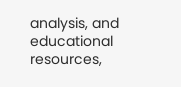analysis, and educational resources,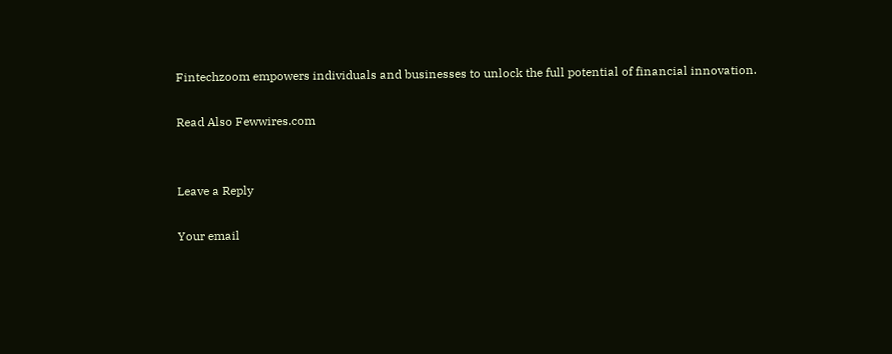Fintechzoom empowers individuals and businesses to unlock the full potential of financial innovation.

Read Also Fewwires.com


Leave a Reply

Your email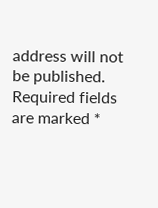address will not be published. Required fields are marked *